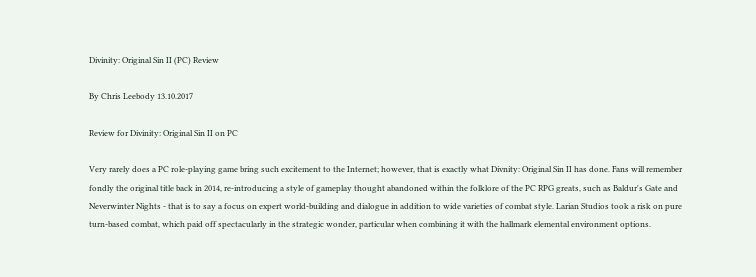Divinity: Original Sin II (PC) Review

By Chris Leebody 13.10.2017

Review for Divinity: Original Sin II on PC

Very rarely does a PC role-playing game bring such excitement to the Internet; however, that is exactly what Divnity: Original Sin II has done. Fans will remember fondly the original title back in 2014, re-introducing a style of gameplay thought abandoned within the folklore of the PC RPG greats, such as Baldur's Gate and Neverwinter Nights - that is to say a focus on expert world-building and dialogue in addition to wide varieties of combat style. Larian Studios took a risk on pure turn-based combat, which paid off spectacularly in the strategic wonder, particular when combining it with the hallmark elemental environment options.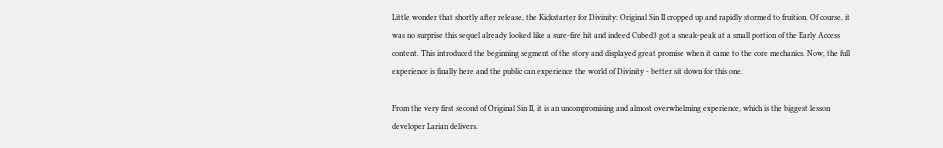Little wonder that shortly after release, the Kickstarter for Divinity: Original Sin II cropped up and rapidly stormed to fruition. Of course, it was no surprise this sequel already looked like a sure-fire hit and indeed Cubed3 got a sneak-peak at a small portion of the Early Access content. This introduced the beginning segment of the story and displayed great promise when it came to the core mechanics. Now, the full experience is finally here and the public can experience the world of Divinity - better sit down for this one.

From the very first second of Original Sin II, it is an uncompromising and almost overwhelming experience, which is the biggest lesson developer Larian delivers.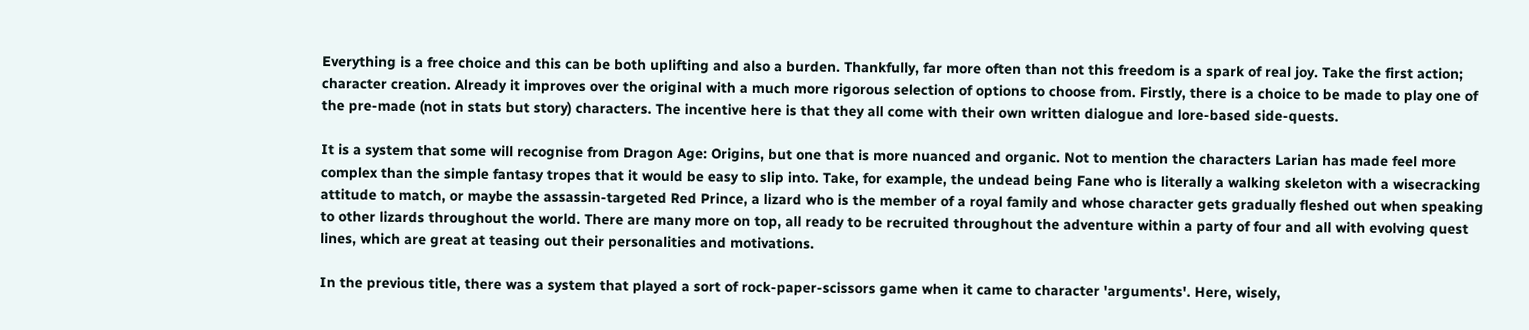Everything is a free choice and this can be both uplifting and also a burden. Thankfully, far more often than not this freedom is a spark of real joy. Take the first action; character creation. Already it improves over the original with a much more rigorous selection of options to choose from. Firstly, there is a choice to be made to play one of the pre-made (not in stats but story) characters. The incentive here is that they all come with their own written dialogue and lore-based side-quests.

It is a system that some will recognise from Dragon Age: Origins, but one that is more nuanced and organic. Not to mention the characters Larian has made feel more complex than the simple fantasy tropes that it would be easy to slip into. Take, for example, the undead being Fane who is literally a walking skeleton with a wisecracking attitude to match, or maybe the assassin-targeted Red Prince, a lizard who is the member of a royal family and whose character gets gradually fleshed out when speaking to other lizards throughout the world. There are many more on top, all ready to be recruited throughout the adventure within a party of four and all with evolving quest lines, which are great at teasing out their personalities and motivations.

In the previous title, there was a system that played a sort of rock-paper-scissors game when it came to character 'arguments'. Here, wisely,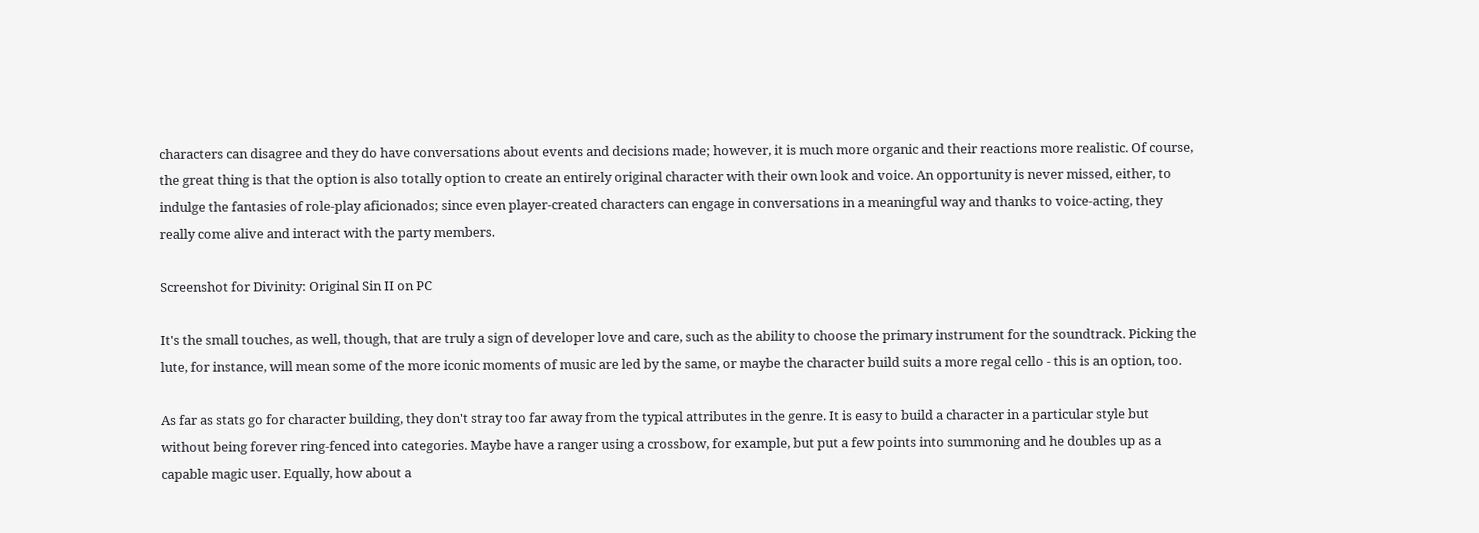characters can disagree and they do have conversations about events and decisions made; however, it is much more organic and their reactions more realistic. Of course, the great thing is that the option is also totally option to create an entirely original character with their own look and voice. An opportunity is never missed, either, to indulge the fantasies of role-play aficionados; since even player-created characters can engage in conversations in a meaningful way and thanks to voice-acting, they really come alive and interact with the party members.

Screenshot for Divinity: Original Sin II on PC

It's the small touches, as well, though, that are truly a sign of developer love and care, such as the ability to choose the primary instrument for the soundtrack. Picking the lute, for instance, will mean some of the more iconic moments of music are led by the same, or maybe the character build suits a more regal cello - this is an option, too.

As far as stats go for character building, they don't stray too far away from the typical attributes in the genre. It is easy to build a character in a particular style but without being forever ring-fenced into categories. Maybe have a ranger using a crossbow, for example, but put a few points into summoning and he doubles up as a capable magic user. Equally, how about a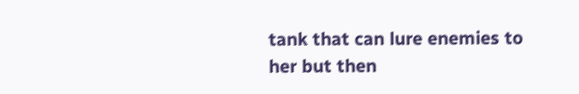tank that can lure enemies to her but then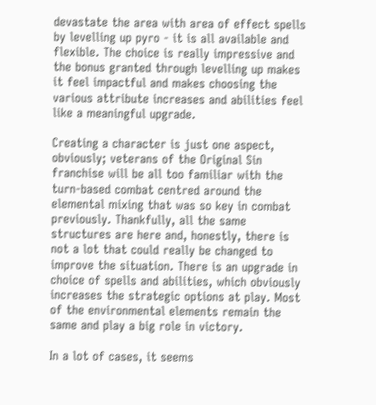devastate the area with area of effect spells by levelling up pyro - it is all available and flexible. The choice is really impressive and the bonus granted through levelling up makes it feel impactful and makes choosing the various attribute increases and abilities feel like a meaningful upgrade.

Creating a character is just one aspect, obviously; veterans of the Original Sin franchise will be all too familiar with the turn-based combat centred around the elemental mixing that was so key in combat previously. Thankfully, all the same structures are here and, honestly, there is not a lot that could really be changed to improve the situation. There is an upgrade in choice of spells and abilities, which obviously increases the strategic options at play. Most of the environmental elements remain the same and play a big role in victory.

In a lot of cases, it seems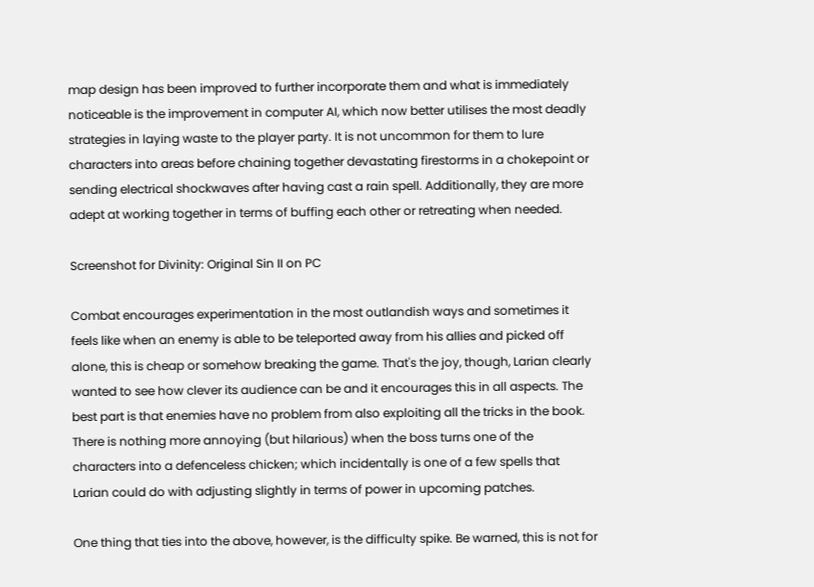map design has been improved to further incorporate them and what is immediately noticeable is the improvement in computer AI, which now better utilises the most deadly strategies in laying waste to the player party. It is not uncommon for them to lure characters into areas before chaining together devastating firestorms in a chokepoint or sending electrical shockwaves after having cast a rain spell. Additionally, they are more adept at working together in terms of buffing each other or retreating when needed.

Screenshot for Divinity: Original Sin II on PC

Combat encourages experimentation in the most outlandish ways and sometimes it feels like when an enemy is able to be teleported away from his allies and picked off alone, this is cheap or somehow breaking the game. That's the joy, though, Larian clearly wanted to see how clever its audience can be and it encourages this in all aspects. The best part is that enemies have no problem from also exploiting all the tricks in the book. There is nothing more annoying (but hilarious) when the boss turns one of the characters into a defenceless chicken; which incidentally is one of a few spells that Larian could do with adjusting slightly in terms of power in upcoming patches.

One thing that ties into the above, however, is the difficulty spike. Be warned, this is not for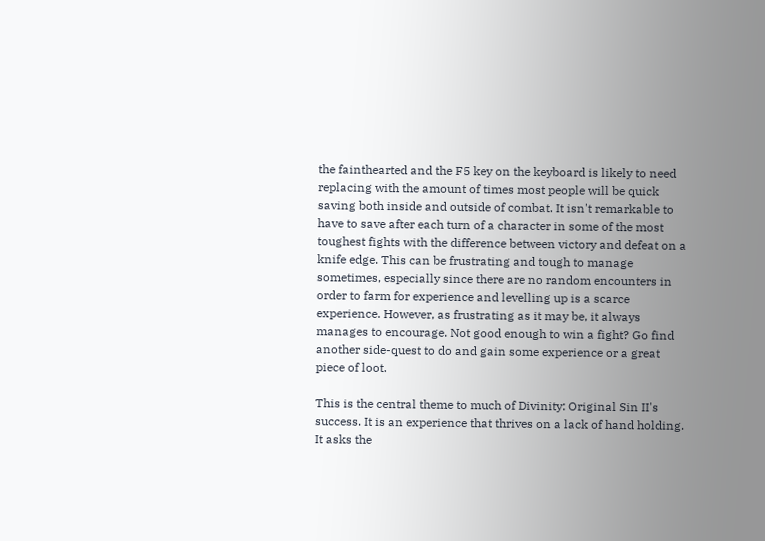the fainthearted and the F5 key on the keyboard is likely to need replacing with the amount of times most people will be quick saving both inside and outside of combat. It isn't remarkable to have to save after each turn of a character in some of the most toughest fights with the difference between victory and defeat on a knife edge. This can be frustrating and tough to manage sometimes, especially since there are no random encounters in order to farm for experience and levelling up is a scarce experience. However, as frustrating as it may be, it always manages to encourage. Not good enough to win a fight? Go find another side-quest to do and gain some experience or a great piece of loot.

This is the central theme to much of Divinity: Original Sin II's success. It is an experience that thrives on a lack of hand holding. It asks the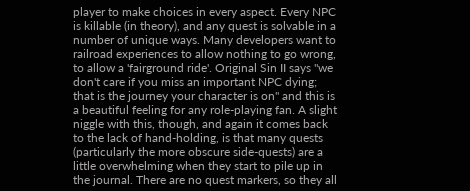player to make choices in every aspect. Every NPC is killable (in theory), and any quest is solvable in a number of unique ways. Many developers want to railroad experiences to allow nothing to go wrong, to allow a 'fairground ride'. Original Sin II says "we don't care if you miss an important NPC dying; that is the journey your character is on" and this is a beautiful feeling for any role-playing fan. A slight niggle with this, though, and again it comes back to the lack of hand-holding, is that many quests (particularly the more obscure side-quests) are a little overwhelming when they start to pile up in the journal. There are no quest markers, so they all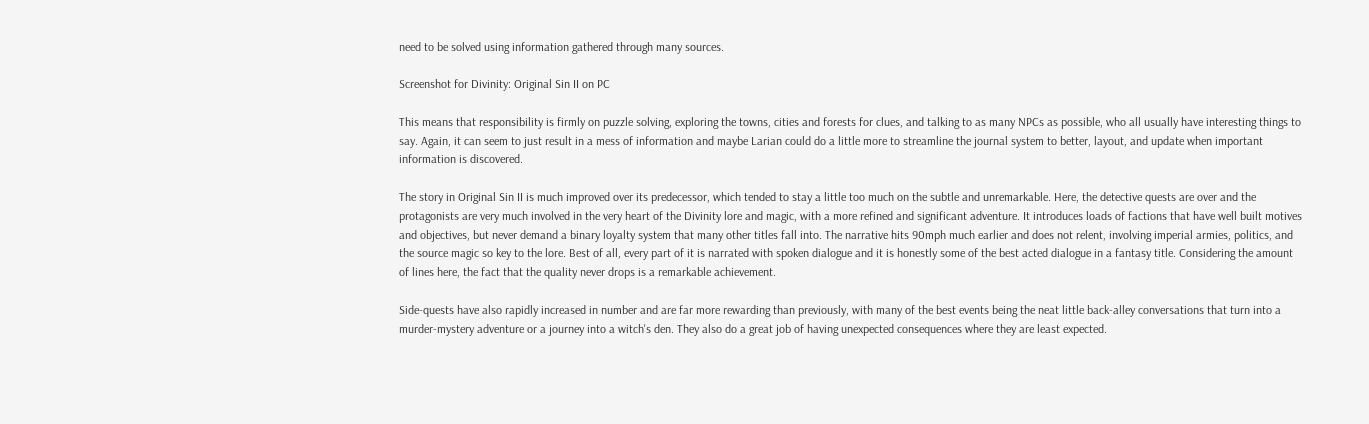need to be solved using information gathered through many sources.

Screenshot for Divinity: Original Sin II on PC

This means that responsibility is firmly on puzzle solving, exploring the towns, cities and forests for clues, and talking to as many NPCs as possible, who all usually have interesting things to say. Again, it can seem to just result in a mess of information and maybe Larian could do a little more to streamline the journal system to better, layout, and update when important information is discovered.

The story in Original Sin II is much improved over its predecessor, which tended to stay a little too much on the subtle and unremarkable. Here, the detective quests are over and the protagonists are very much involved in the very heart of the Divinity lore and magic, with a more refined and significant adventure. It introduces loads of factions that have well built motives and objectives, but never demand a binary loyalty system that many other titles fall into. The narrative hits 90mph much earlier and does not relent, involving imperial armies, politics, and the source magic so key to the lore. Best of all, every part of it is narrated with spoken dialogue and it is honestly some of the best acted dialogue in a fantasy title. Considering the amount of lines here, the fact that the quality never drops is a remarkable achievement.

Side-quests have also rapidly increased in number and are far more rewarding than previously, with many of the best events being the neat little back-alley conversations that turn into a murder-mystery adventure or a journey into a witch's den. They also do a great job of having unexpected consequences where they are least expected.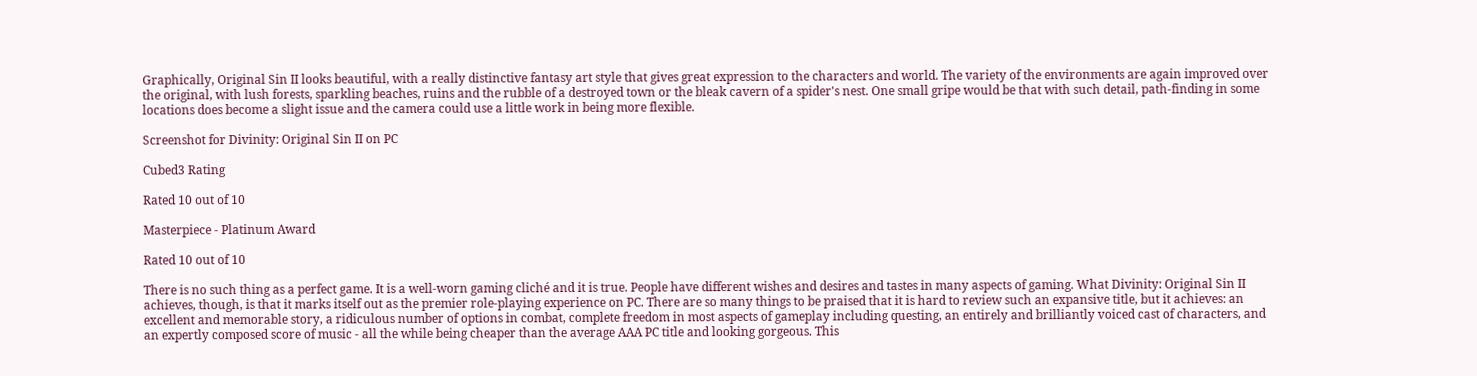Graphically, Original Sin II looks beautiful, with a really distinctive fantasy art style that gives great expression to the characters and world. The variety of the environments are again improved over the original, with lush forests, sparkling beaches, ruins and the rubble of a destroyed town or the bleak cavern of a spider's nest. One small gripe would be that with such detail, path-finding in some locations does become a slight issue and the camera could use a little work in being more flexible.

Screenshot for Divinity: Original Sin II on PC

Cubed3 Rating

Rated 10 out of 10

Masterpiece - Platinum Award

Rated 10 out of 10

There is no such thing as a perfect game. It is a well-worn gaming cliché and it is true. People have different wishes and desires and tastes in many aspects of gaming. What Divinity: Original Sin II achieves, though, is that it marks itself out as the premier role-playing experience on PC. There are so many things to be praised that it is hard to review such an expansive title, but it achieves: an excellent and memorable story, a ridiculous number of options in combat, complete freedom in most aspects of gameplay including questing, an entirely and brilliantly voiced cast of characters, and an expertly composed score of music - all the while being cheaper than the average AAA PC title and looking gorgeous. This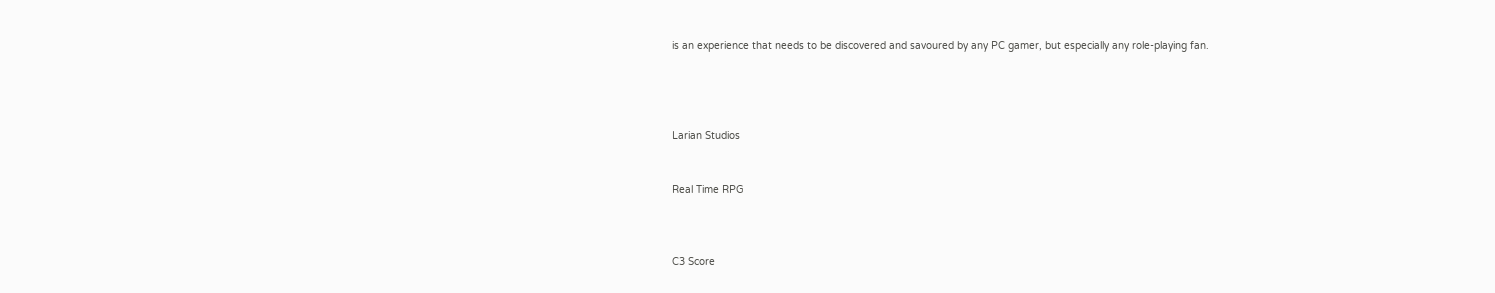is an experience that needs to be discovered and savoured by any PC gamer, but especially any role-playing fan.




Larian Studios


Real Time RPG



C3 Score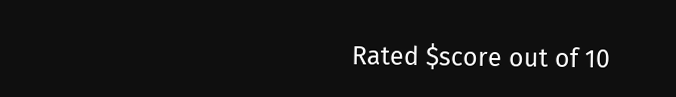Rated $score out of 10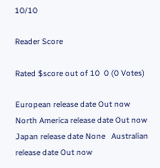10/10

Reader Score

Rated $score out of 10  0 (0 Votes)

European release date Out now   North America release date Out now   Japan release date None   Australian release date Out now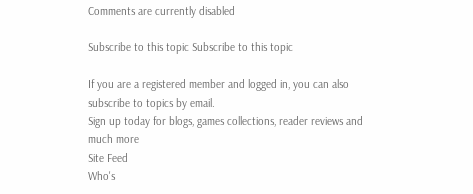Comments are currently disabled

Subscribe to this topic Subscribe to this topic

If you are a registered member and logged in, you can also subscribe to topics by email.
Sign up today for blogs, games collections, reader reviews and much more
Site Feed
Who's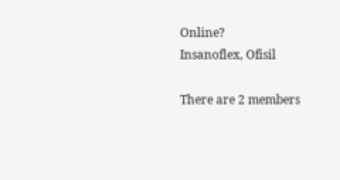Online?
Insanoflex, Ofisil

There are 2 members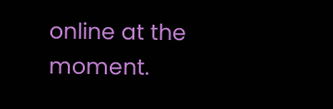online at the moment.